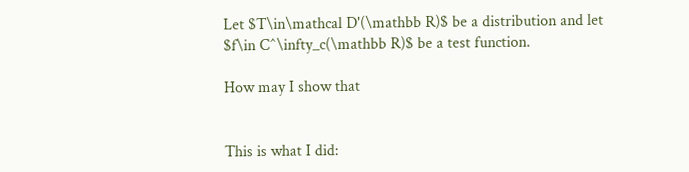Let $T\in\mathcal D'(\mathbb R)$ be a distribution and let $f\in C^\infty_c(\mathbb R)$ be a test function.

How may I show that


This is what I did: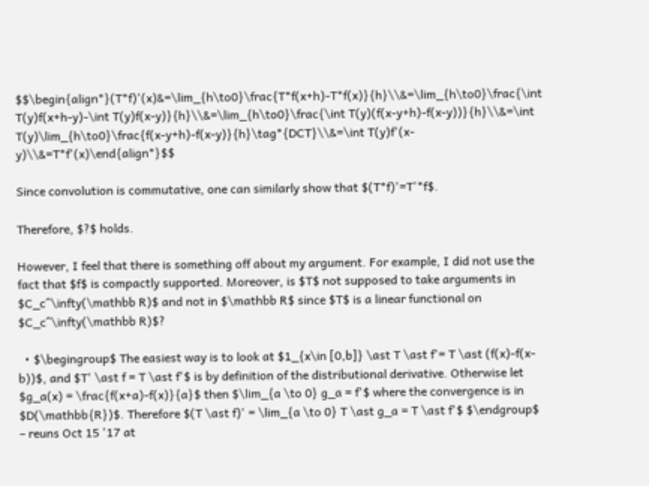$$\begin{align*}(T*f)'(x)&=\lim_{h\to0}\frac{T*f(x+h)-T*f(x)}{h}\\&=\lim_{h\to0}\frac{\int T(y)f(x+h-y)-\int T(y)f(x-y)}{h}\\&=\lim_{h\to0}\frac{\int T(y)(f(x-y+h)-f(x-y))}{h}\\&=\int T(y)\lim_{h\to0}\frac{f(x-y+h)-f(x-y)}{h}\tag*{DCT}\\&=\int T(y)f'(x-y)\\&=T*f'(x)\end{align*}$$

Since convolution is commutative, one can similarly show that $(T*f)'=T'*f$.

Therefore, $?$ holds.

However, I feel that there is something off about my argument. For example, I did not use the fact that $f$ is compactly supported. Moreover, is $T$ not supposed to take arguments in $C_c^\infty(\mathbb R)$ and not in $\mathbb R$ since $T$ is a linear functional on $C_c^\infty(\mathbb R)$?

  • $\begingroup$ The easiest way is to look at $1_{x\in [0,b]} \ast T \ast f'= T \ast (f(x)-f(x-b))$, and $T' \ast f = T \ast f'$ is by definition of the distributional derivative. Otherwise let $g_a(x) = \frac{f(x+a)-f(x)}{a}$ then $\lim_{a \to 0} g_a = f'$ where the convergence is in $D(\mathbb{R})$. Therefore $(T \ast f)' = \lim_{a \to 0} T \ast g_a = T \ast f'$ $\endgroup$ – reuns Oct 15 '17 at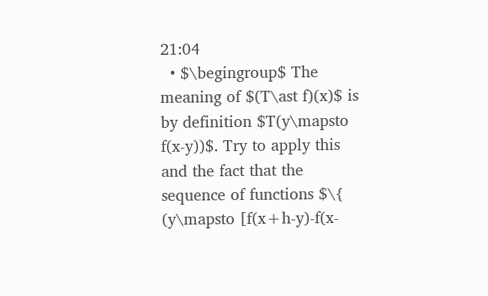21:04
  • $\begingroup$ The meaning of $(T\ast f)(x)$ is by definition $T(y\mapsto f(x-y))$. Try to apply this and the fact that the sequence of functions $\{ (y\mapsto [f(x+h-y)-f(x-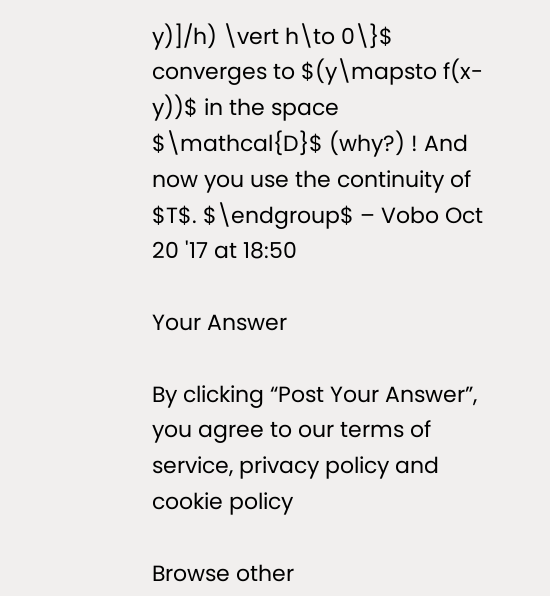y)]/h) \vert h\to 0\}$ converges to $(y\mapsto f(x-y))$ in the space $\mathcal{D}$ (why?) ! And now you use the continuity of $T$. $\endgroup$ – Vobo Oct 20 '17 at 18:50

Your Answer

By clicking “Post Your Answer”, you agree to our terms of service, privacy policy and cookie policy

Browse other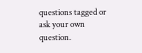questions tagged or ask your own question.